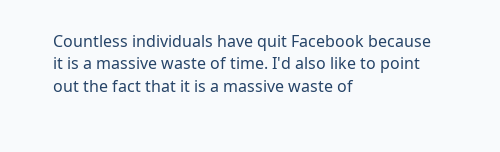Countless individuals have quit Facebook because it is a massive waste of time. I'd also like to point out the fact that it is a massive waste of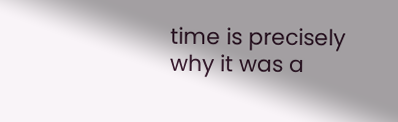time is precisely why it was a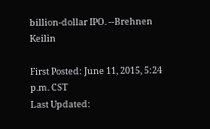billion-dollar IPO. --Brehnen Keilin

First Posted: June 11, 2015, 5:24 p.m. CST
Last Updated: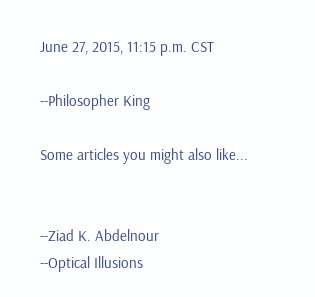June 27, 2015, 11:15 p.m. CST

--Philosopher King

Some articles you might also like...


--Ziad K. Abdelnour
--Optical Illusions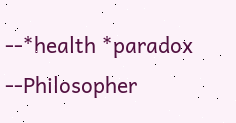--*health *paradox
--Philosopher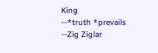King
--*truth *prevails
--Zig Ziglar